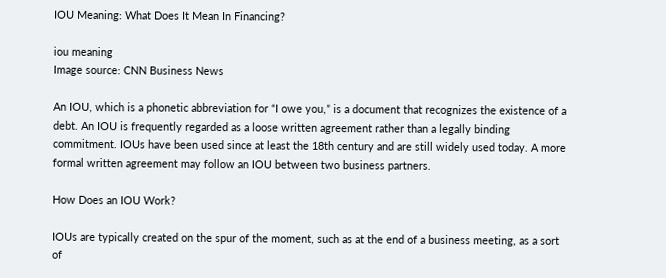IOU Meaning: What Does It Mean In Financing?

iou meaning
Image source: CNN Business News

An IOU, which is a phonetic abbreviation for “I owe you,” is a document that recognizes the existence of a debt. An IOU is frequently regarded as a loose written agreement rather than a legally binding commitment. IOUs have been used since at least the 18th century and are still widely used today. A more formal written agreement may follow an IOU between two business partners.

How Does an IOU Work?

IOUs are typically created on the spur of the moment, such as at the end of a business meeting, as a sort of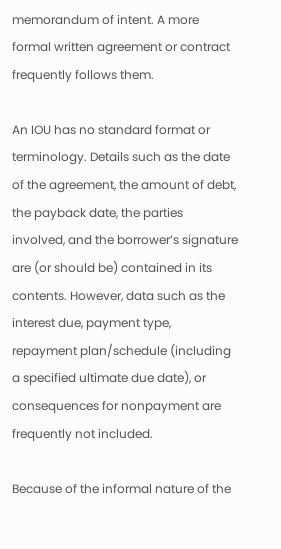memorandum of intent. A more formal written agreement or contract frequently follows them.

An IOU has no standard format or terminology. Details such as the date of the agreement, the amount of debt, the payback date, the parties involved, and the borrower’s signature are (or should be) contained in its contents. However, data such as the interest due, payment type, repayment plan/schedule (including a specified ultimate due date), or consequences for nonpayment are frequently not included.

Because of the informal nature of the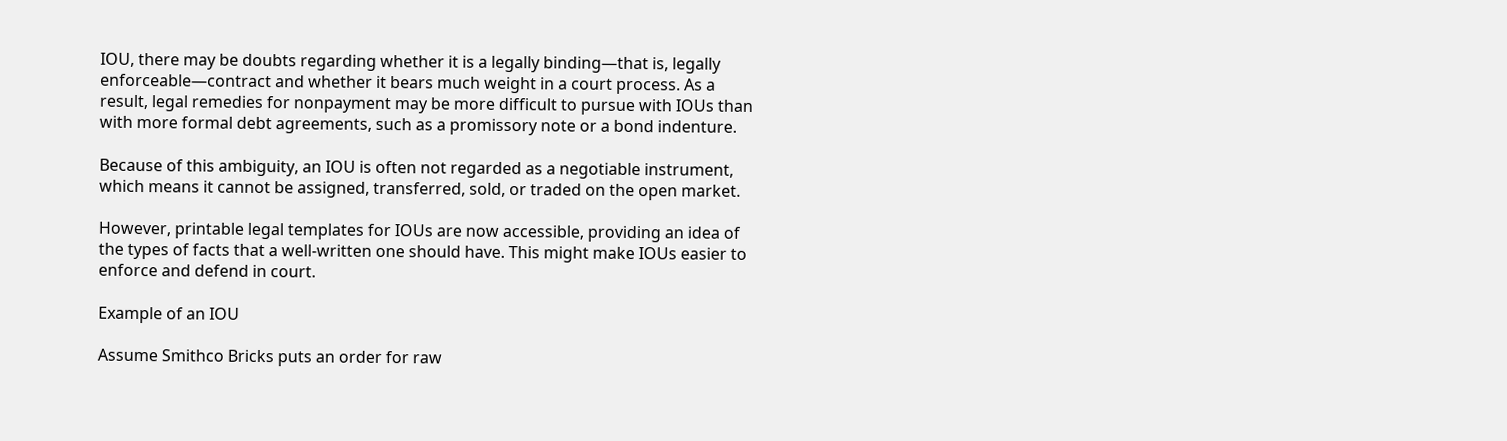IOU, there may be doubts regarding whether it is a legally binding—that is, legally enforceable—contract and whether it bears much weight in a court process. As a result, legal remedies for nonpayment may be more difficult to pursue with IOUs than with more formal debt agreements, such as a promissory note or a bond indenture.

Because of this ambiguity, an IOU is often not regarded as a negotiable instrument, which means it cannot be assigned, transferred, sold, or traded on the open market.

However, printable legal templates for IOUs are now accessible, providing an idea of the types of facts that a well-written one should have. This might make IOUs easier to enforce and defend in court.

Example of an IOU

Assume Smithco Bricks puts an order for raw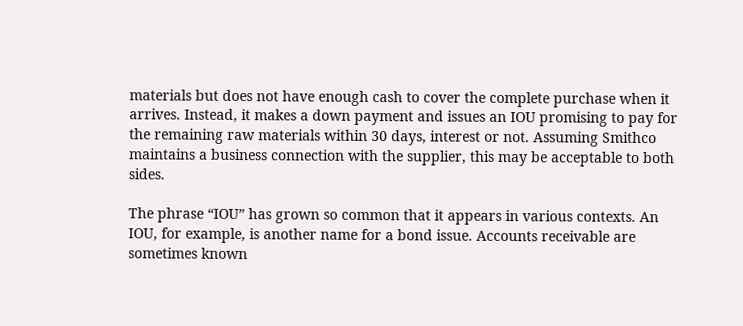materials but does not have enough cash to cover the complete purchase when it arrives. Instead, it makes a down payment and issues an IOU promising to pay for the remaining raw materials within 30 days, interest or not. Assuming Smithco maintains a business connection with the supplier, this may be acceptable to both sides.

The phrase “IOU” has grown so common that it appears in various contexts. An IOU, for example, is another name for a bond issue. Accounts receivable are sometimes known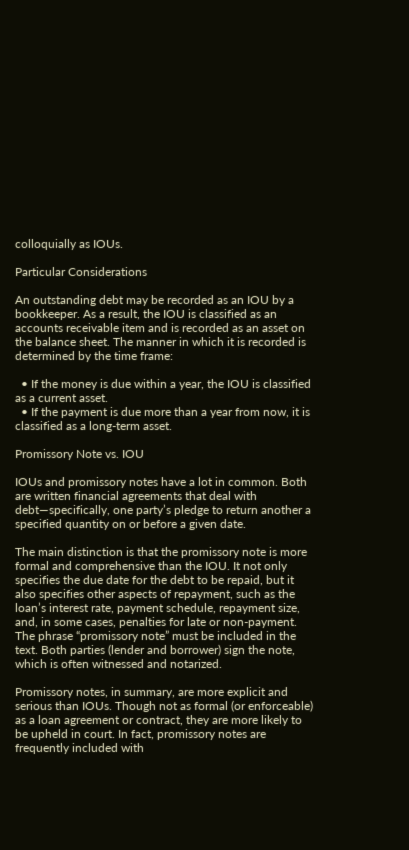colloquially as IOUs.

Particular Considerations

An outstanding debt may be recorded as an IOU by a bookkeeper. As a result, the IOU is classified as an accounts receivable item and is recorded as an asset on the balance sheet. The manner in which it is recorded is determined by the time frame:

  • If the money is due within a year, the IOU is classified as a current asset.
  • If the payment is due more than a year from now, it is classified as a long-term asset.

Promissory Note vs. IOU

IOUs and promissory notes have a lot in common. Both are written financial agreements that deal with debt—specifically, one party’s pledge to return another a specified quantity on or before a given date.

The main distinction is that the promissory note is more formal and comprehensive than the IOU. It not only specifies the due date for the debt to be repaid, but it also specifies other aspects of repayment, such as the loan’s interest rate, payment schedule, repayment size, and, in some cases, penalties for late or non-payment. The phrase “promissory note” must be included in the text. Both parties (lender and borrower) sign the note, which is often witnessed and notarized.

Promissory notes, in summary, are more explicit and serious than IOUs. Though not as formal (or enforceable) as a loan agreement or contract, they are more likely to be upheld in court. In fact, promissory notes are frequently included with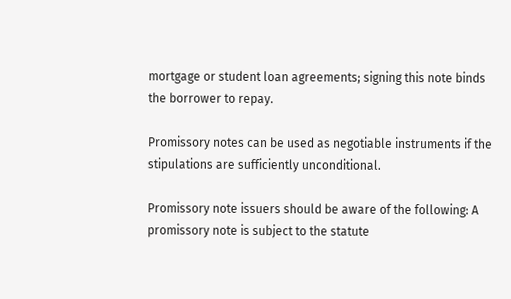mortgage or student loan agreements; signing this note binds the borrower to repay.

Promissory notes can be used as negotiable instruments if the stipulations are sufficiently unconditional.

Promissory note issuers should be aware of the following: A promissory note is subject to the statute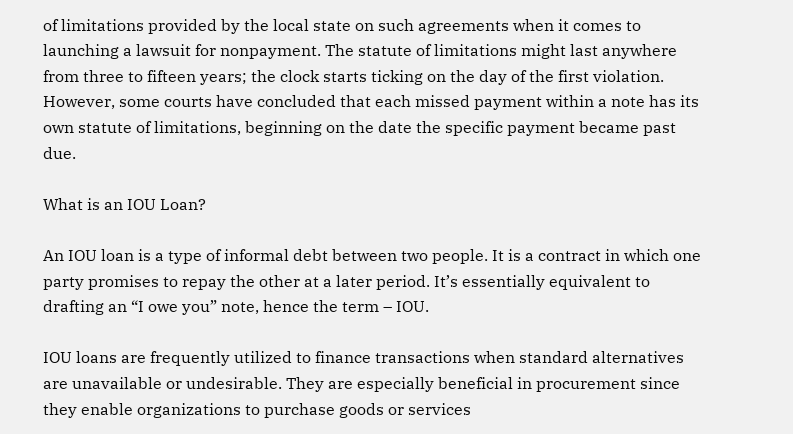of limitations provided by the local state on such agreements when it comes to launching a lawsuit for nonpayment. The statute of limitations might last anywhere from three to fifteen years; the clock starts ticking on the day of the first violation. However, some courts have concluded that each missed payment within a note has its own statute of limitations, beginning on the date the specific payment became past due.

What is an IOU Loan?

An IOU loan is a type of informal debt between two people. It is a contract in which one party promises to repay the other at a later period. It’s essentially equivalent to drafting an “I owe you” note, hence the term – IOU.

IOU loans are frequently utilized to finance transactions when standard alternatives are unavailable or undesirable. They are especially beneficial in procurement since they enable organizations to purchase goods or services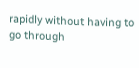rapidly without having to go through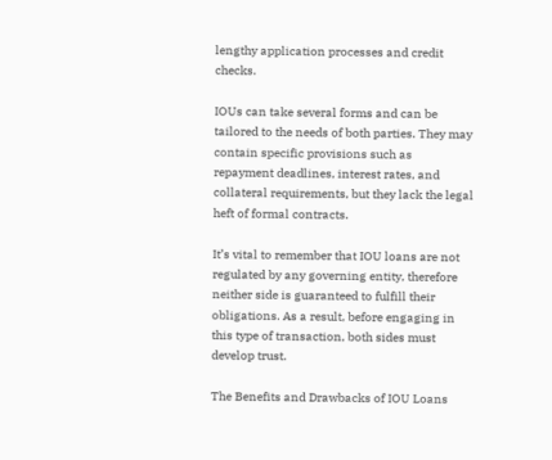lengthy application processes and credit checks.

IOUs can take several forms and can be tailored to the needs of both parties. They may contain specific provisions such as repayment deadlines, interest rates, and collateral requirements, but they lack the legal heft of formal contracts.

It’s vital to remember that IOU loans are not regulated by any governing entity, therefore neither side is guaranteed to fulfill their obligations. As a result, before engaging in this type of transaction, both sides must develop trust.

The Benefits and Drawbacks of IOU Loans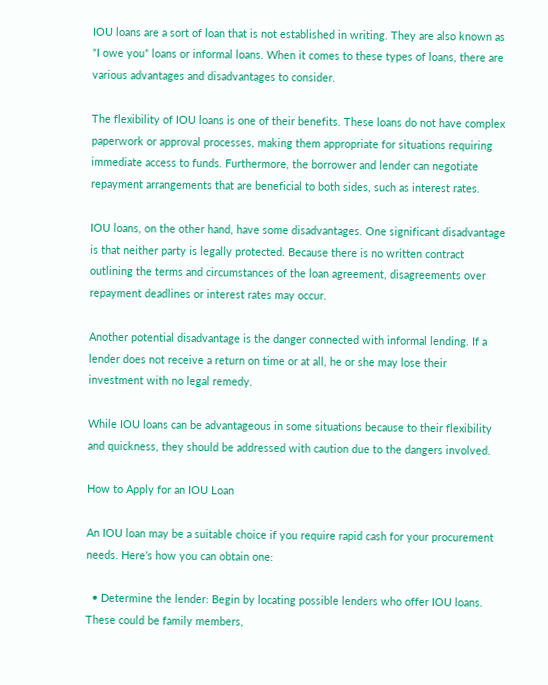IOU loans are a sort of loan that is not established in writing. They are also known as “I owe you” loans or informal loans. When it comes to these types of loans, there are various advantages and disadvantages to consider.

The flexibility of IOU loans is one of their benefits. These loans do not have complex paperwork or approval processes, making them appropriate for situations requiring immediate access to funds. Furthermore, the borrower and lender can negotiate repayment arrangements that are beneficial to both sides, such as interest rates.

IOU loans, on the other hand, have some disadvantages. One significant disadvantage is that neither party is legally protected. Because there is no written contract outlining the terms and circumstances of the loan agreement, disagreements over repayment deadlines or interest rates may occur.

Another potential disadvantage is the danger connected with informal lending. If a lender does not receive a return on time or at all, he or she may lose their investment with no legal remedy.

While IOU loans can be advantageous in some situations because to their flexibility and quickness, they should be addressed with caution due to the dangers involved.

How to Apply for an IOU Loan

An IOU loan may be a suitable choice if you require rapid cash for your procurement needs. Here’s how you can obtain one:

  • Determine the lender: Begin by locating possible lenders who offer IOU loans. These could be family members,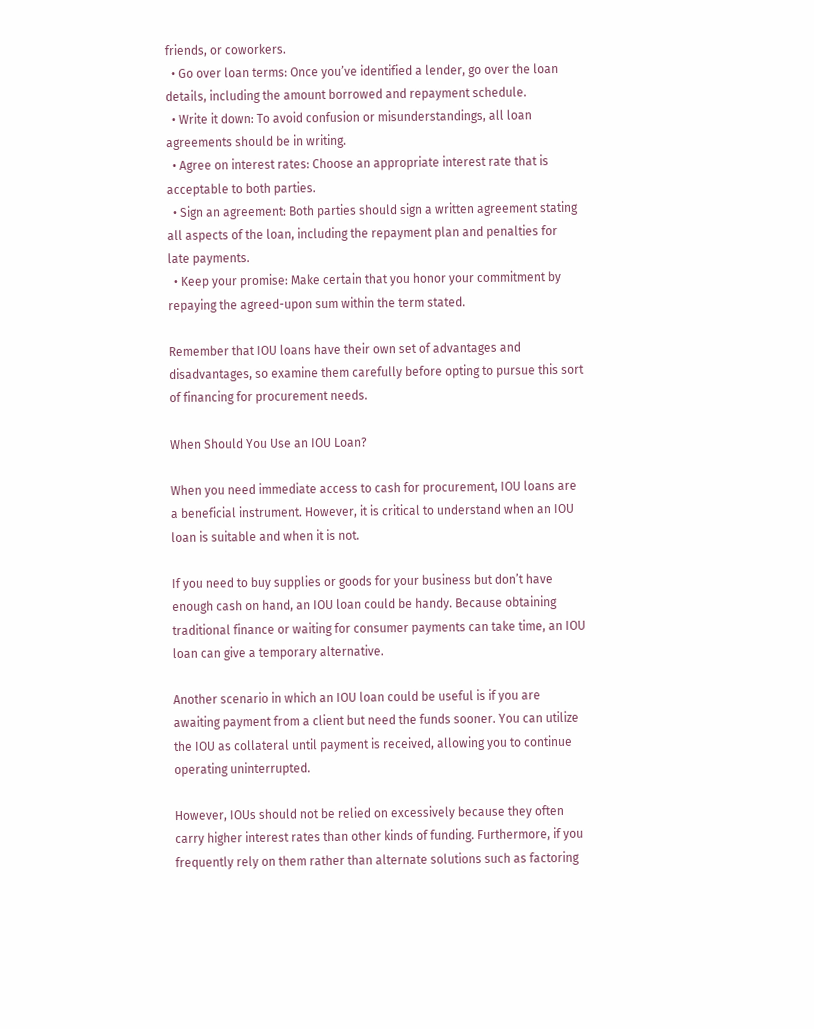friends, or coworkers.
  • Go over loan terms: Once you’ve identified a lender, go over the loan details, including the amount borrowed and repayment schedule.
  • Write it down: To avoid confusion or misunderstandings, all loan agreements should be in writing.
  • Agree on interest rates: Choose an appropriate interest rate that is acceptable to both parties.
  • Sign an agreement: Both parties should sign a written agreement stating all aspects of the loan, including the repayment plan and penalties for late payments.
  • Keep your promise: Make certain that you honor your commitment by repaying the agreed-upon sum within the term stated.

Remember that IOU loans have their own set of advantages and disadvantages, so examine them carefully before opting to pursue this sort of financing for procurement needs.

When Should You Use an IOU Loan?

When you need immediate access to cash for procurement, IOU loans are a beneficial instrument. However, it is critical to understand when an IOU loan is suitable and when it is not.

If you need to buy supplies or goods for your business but don’t have enough cash on hand, an IOU loan could be handy. Because obtaining traditional finance or waiting for consumer payments can take time, an IOU loan can give a temporary alternative.

Another scenario in which an IOU loan could be useful is if you are awaiting payment from a client but need the funds sooner. You can utilize the IOU as collateral until payment is received, allowing you to continue operating uninterrupted.

However, IOUs should not be relied on excessively because they often carry higher interest rates than other kinds of funding. Furthermore, if you frequently rely on them rather than alternate solutions such as factoring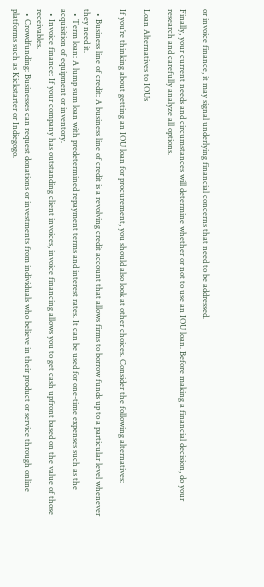or invoice finance, it may signal underlying financial concerns that need to be addressed.

Finally, your current needs and circumstances will determine whether or not to use an IOU loan. Before making a financial decision, do your research and carefully analyze all options.

Loan Alternatives to IOUs

If you’re thinking about getting an IOU loan for procurement, you should also look at other choices. Consider the following alternatives:

  • Business line of credit: A business line of credit is a revolving credit account that allows firms to borrow funds up to a particular level whenever they need it.
  • Term loan: A lump sum loan with predetermined repayment terms and interest rates. It can be used for one-time expenses such as the acquisition of equipment or inventory.
  • Invoice finance: If your company has outstanding client invoices, invoice financing allows you to get cash upfront based on the value of those receivables.
  • Crowdfunding: Businesses can request donations or investments from individuals who believe in their product or service through online platforms such as Kickstarter or Indiegogo.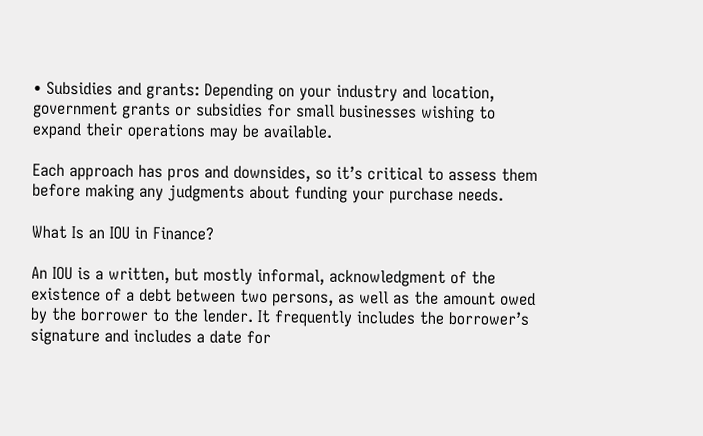• Subsidies and grants: Depending on your industry and location, government grants or subsidies for small businesses wishing to expand their operations may be available.

Each approach has pros and downsides, so it’s critical to assess them before making any judgments about funding your purchase needs.

What Is an IOU in Finance?

An IOU is a written, but mostly informal, acknowledgment of the existence of a debt between two persons, as well as the amount owed by the borrower to the lender. It frequently includes the borrower’s signature and includes a date for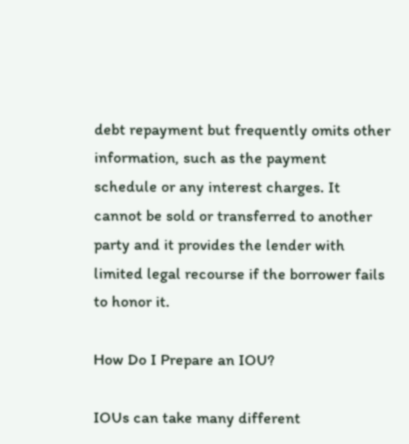debt repayment but frequently omits other information, such as the payment schedule or any interest charges. It cannot be sold or transferred to another party and it provides the lender with limited legal recourse if the borrower fails to honor it.

How Do I Prepare an IOU?

IOUs can take many different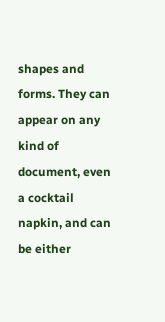shapes and forms. They can appear on any kind of document, even a cocktail napkin, and can be either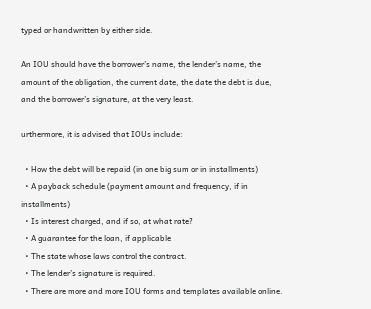typed or handwritten by either side.

An IOU should have the borrower’s name, the lender’s name, the amount of the obligation, the current date, the date the debt is due, and the borrower’s signature, at the very least.

urthermore, it is advised that IOUs include:

  • How the debt will be repaid (in one big sum or in installments)
  • A payback schedule (payment amount and frequency, if in installments)
  • Is interest charged, and if so, at what rate?
  • A guarantee for the loan, if applicable
  • The state whose laws control the contract.
  • The lender’s signature is required.
  • There are more and more IOU forms and templates available online.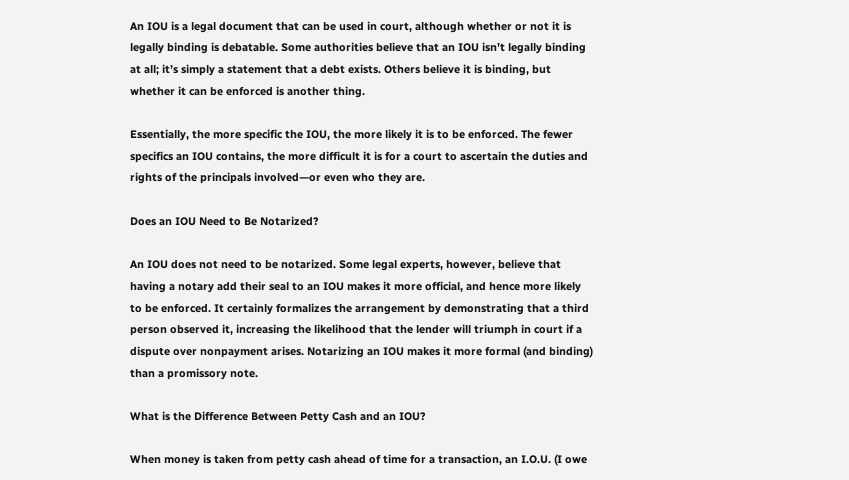An IOU is a legal document that can be used in court, although whether or not it is legally binding is debatable. Some authorities believe that an IOU isn’t legally binding at all; it’s simply a statement that a debt exists. Others believe it is binding, but whether it can be enforced is another thing.

Essentially, the more specific the IOU, the more likely it is to be enforced. The fewer specifics an IOU contains, the more difficult it is for a court to ascertain the duties and rights of the principals involved—or even who they are.

Does an IOU Need to Be Notarized?

An IOU does not need to be notarized. Some legal experts, however, believe that having a notary add their seal to an IOU makes it more official, and hence more likely to be enforced. It certainly formalizes the arrangement by demonstrating that a third person observed it, increasing the likelihood that the lender will triumph in court if a dispute over nonpayment arises. Notarizing an IOU makes it more formal (and binding) than a promissory note.

What is the Difference Between Petty Cash and an IOU?

When money is taken from petty cash ahead of time for a transaction, an I.O.U. (I owe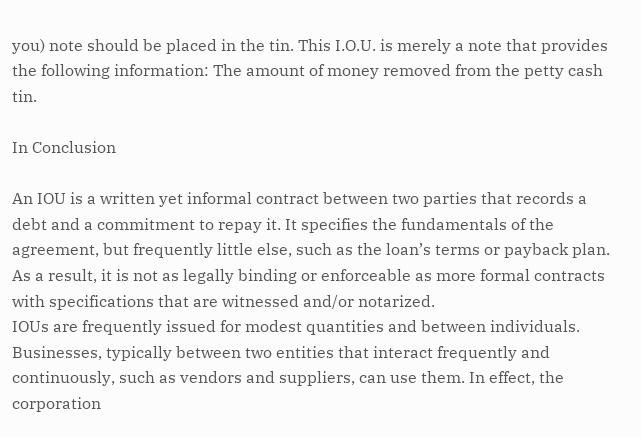you) note should be placed in the tin. This I.O.U. is merely a note that provides the following information: The amount of money removed from the petty cash tin.

In Conclusion

An IOU is a written yet informal contract between two parties that records a debt and a commitment to repay it. It specifies the fundamentals of the agreement, but frequently little else, such as the loan’s terms or payback plan. As a result, it is not as legally binding or enforceable as more formal contracts with specifications that are witnessed and/or notarized.
IOUs are frequently issued for modest quantities and between individuals. Businesses, typically between two entities that interact frequently and continuously, such as vendors and suppliers, can use them. In effect, the corporation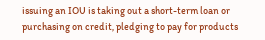issuing an IOU is taking out a short-term loan or purchasing on credit, pledging to pay for products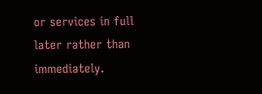or services in full later rather than immediately.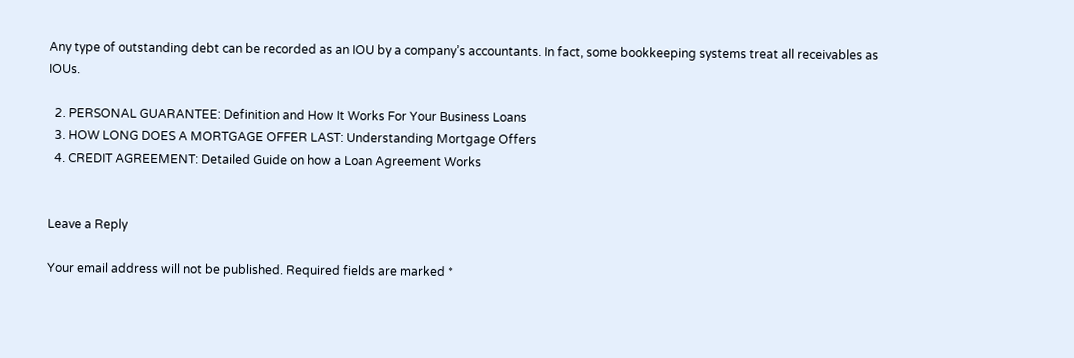Any type of outstanding debt can be recorded as an IOU by a company’s accountants. In fact, some bookkeeping systems treat all receivables as IOUs.

  2. PERSONAL GUARANTEE: Definition and How It Works For Your Business Loans
  3. HOW LONG DOES A MORTGAGE OFFER LAST: Understanding Mortgage Offers
  4. CREDIT AGREEMENT: Detailed Guide on how a Loan Agreement Works


Leave a Reply

Your email address will not be published. Required fields are marked *